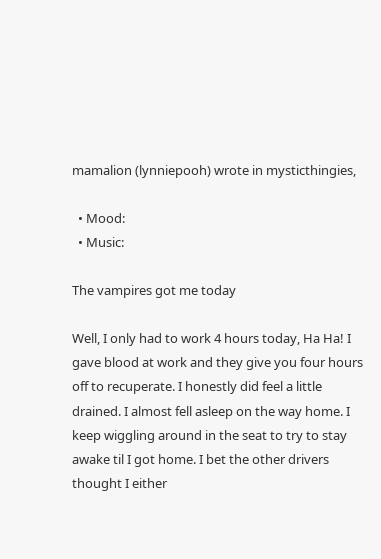mamalion (lynniepooh) wrote in mysticthingies,

  • Mood:
  • Music:

The vampires got me today

Well, I only had to work 4 hours today, Ha Ha! I gave blood at work and they give you four hours off to recuperate. I honestly did feel a little drained. I almost fell asleep on the way home. I keep wiggling around in the seat to try to stay awake til I got home. I bet the other drivers thought I either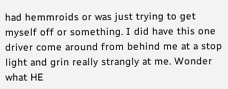had hemmroids or was just trying to get myself off or something. I did have this one driver come around from behind me at a stop light and grin really strangly at me. Wonder what HE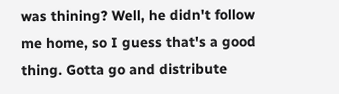was thining? Well, he didn't follow me home, so I guess that's a good thing. Gotta go and distribute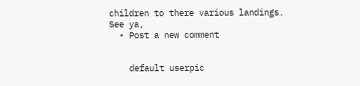children to there various landings.
See ya,
  • Post a new comment


    default userpic